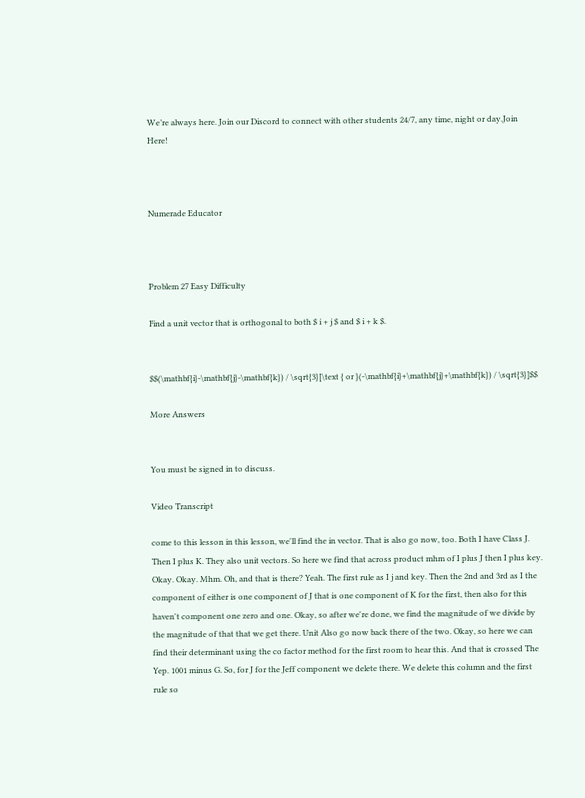We’re always here. Join our Discord to connect with other students 24/7, any time, night or day.Join Here!



Numerade Educator



Problem 27 Easy Difficulty

Find a unit vector that is orthogonal to both $ i + j $ and $ i + k $.


$$(\mathbf{i}-\mathbf{j}-\mathbf{k}) / \sqrt{3}[\text { or }(-\mathbf{i}+\mathbf{j}+\mathbf{k}) / \sqrt{3}]$$

More Answers


You must be signed in to discuss.

Video Transcript

come to this lesson in this lesson, we'll find the in vector. That is also go now, too. Both I have Class J. Then I plus K. They also unit vectors. So here we find that across product mhm of I plus J then I plus key. Okay. Okay. Mhm. Oh, and that is there? Yeah. The first rule as I j and key. Then the 2nd and 3rd as I the component of either is one component of J that is one component of K for the first, then also for this haven't component one zero and one. Okay, so after we're done, we find the magnitude of we divide by the magnitude of that that we get there. Unit Also go now back there of the two. Okay, so here we can find their determinant using the co factor method for the first room to hear this. And that is crossed The Yep. 1001 minus G. So, for J for the Jeff component we delete there. We delete this column and the first rule so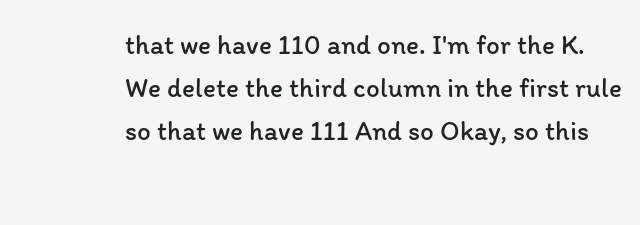that we have 110 and one. I'm for the K. We delete the third column in the first rule so that we have 111 And so Okay, so this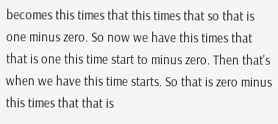becomes this times that this times that so that is one minus zero. So now we have this times that that is one this time start to minus zero. Then that's when we have this time starts. So that is zero minus this times that that is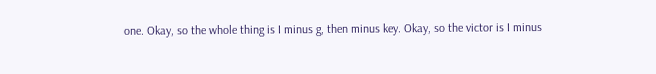one. Okay, so the whole thing is I minus g, then minus key. Okay, so the victor is I minus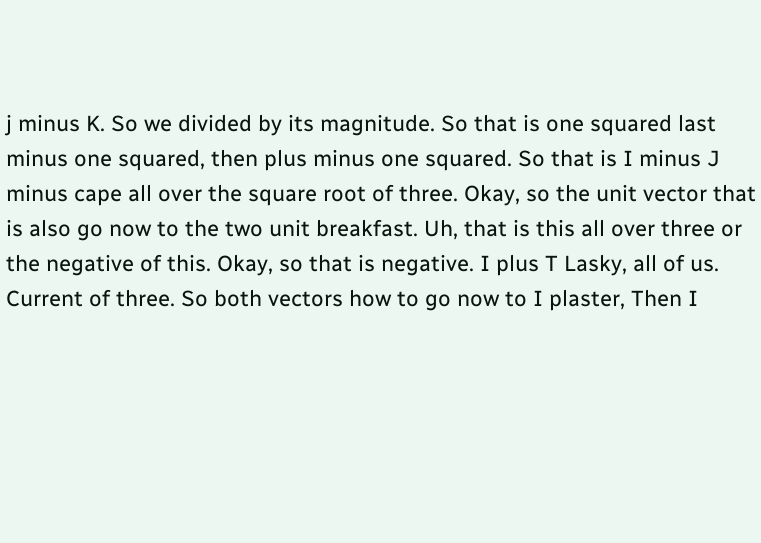j minus K. So we divided by its magnitude. So that is one squared last minus one squared, then plus minus one squared. So that is I minus J minus cape all over the square root of three. Okay, so the unit vector that is also go now to the two unit breakfast. Uh, that is this all over three or the negative of this. Okay, so that is negative. I plus T Lasky, all of us. Current of three. So both vectors how to go now to I plaster, Then I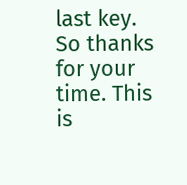last key. So thanks for your time. This is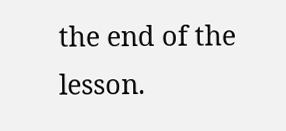the end of the lesson.